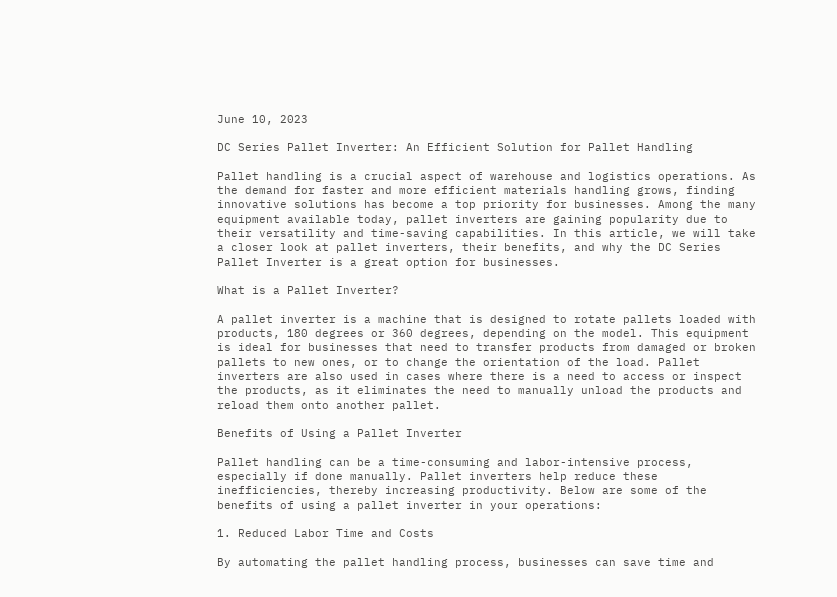June 10, 2023

DC Series Pallet Inverter: An Efficient Solution for Pallet Handling

Pallet handling is a crucial aspect of warehouse and logistics operations. As the demand for faster and more efficient materials handling grows, finding innovative solutions has become a top priority for businesses. Among the many equipment available today, pallet inverters are gaining popularity due to their versatility and time-saving capabilities. In this article, we will take a closer look at pallet inverters, their benefits, and why the DC Series Pallet Inverter is a great option for businesses.

What is a Pallet Inverter?

A pallet inverter is a machine that is designed to rotate pallets loaded with products, 180 degrees or 360 degrees, depending on the model. This equipment is ideal for businesses that need to transfer products from damaged or broken pallets to new ones, or to change the orientation of the load. Pallet inverters are also used in cases where there is a need to access or inspect the products, as it eliminates the need to manually unload the products and reload them onto another pallet.

Benefits of Using a Pallet Inverter

Pallet handling can be a time-consuming and labor-intensive process, especially if done manually. Pallet inverters help reduce these inefficiencies, thereby increasing productivity. Below are some of the benefits of using a pallet inverter in your operations:

1. Reduced Labor Time and Costs

By automating the pallet handling process, businesses can save time and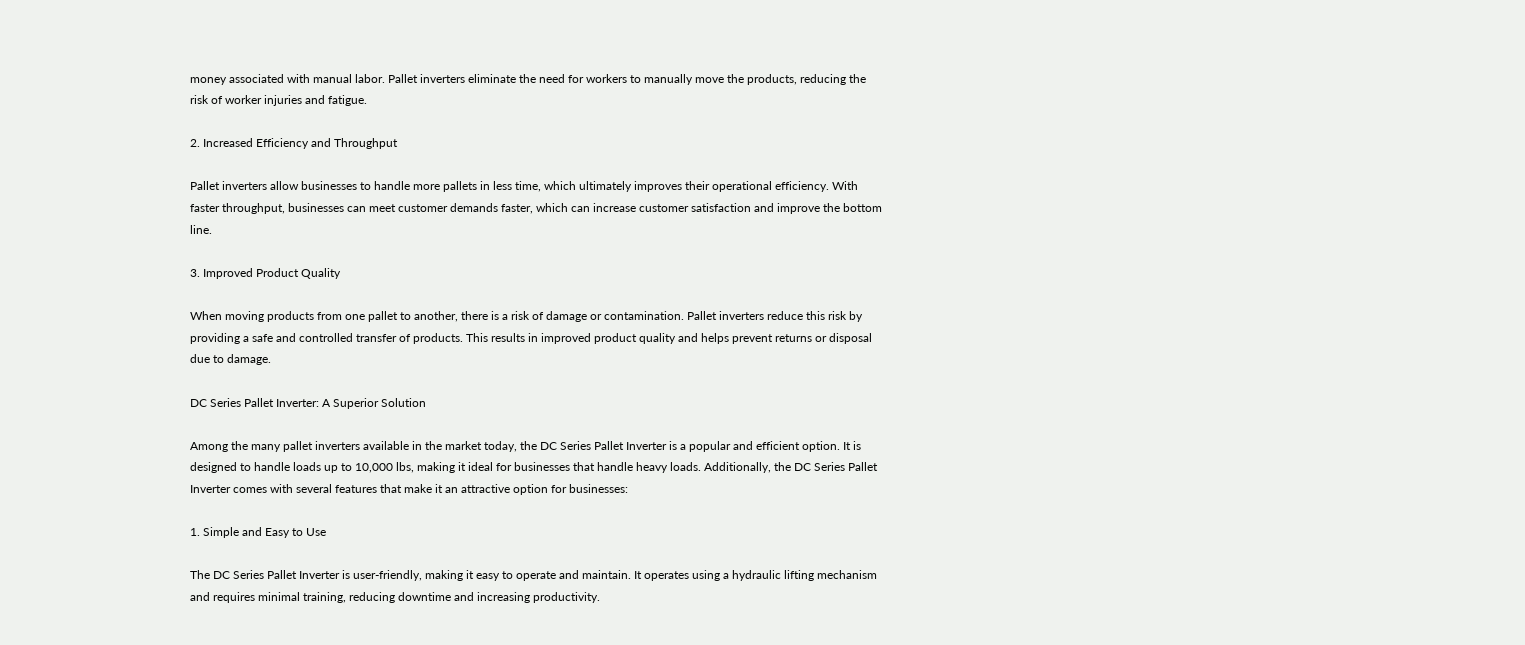money associated with manual labor. Pallet inverters eliminate the need for workers to manually move the products, reducing the risk of worker injuries and fatigue.

2. Increased Efficiency and Throughput

Pallet inverters allow businesses to handle more pallets in less time, which ultimately improves their operational efficiency. With faster throughput, businesses can meet customer demands faster, which can increase customer satisfaction and improve the bottom line.

3. Improved Product Quality

When moving products from one pallet to another, there is a risk of damage or contamination. Pallet inverters reduce this risk by providing a safe and controlled transfer of products. This results in improved product quality and helps prevent returns or disposal due to damage.

DC Series Pallet Inverter: A Superior Solution

Among the many pallet inverters available in the market today, the DC Series Pallet Inverter is a popular and efficient option. It is designed to handle loads up to 10,000 lbs, making it ideal for businesses that handle heavy loads. Additionally, the DC Series Pallet Inverter comes with several features that make it an attractive option for businesses:

1. Simple and Easy to Use

The DC Series Pallet Inverter is user-friendly, making it easy to operate and maintain. It operates using a hydraulic lifting mechanism and requires minimal training, reducing downtime and increasing productivity.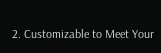2. Customizable to Meet Your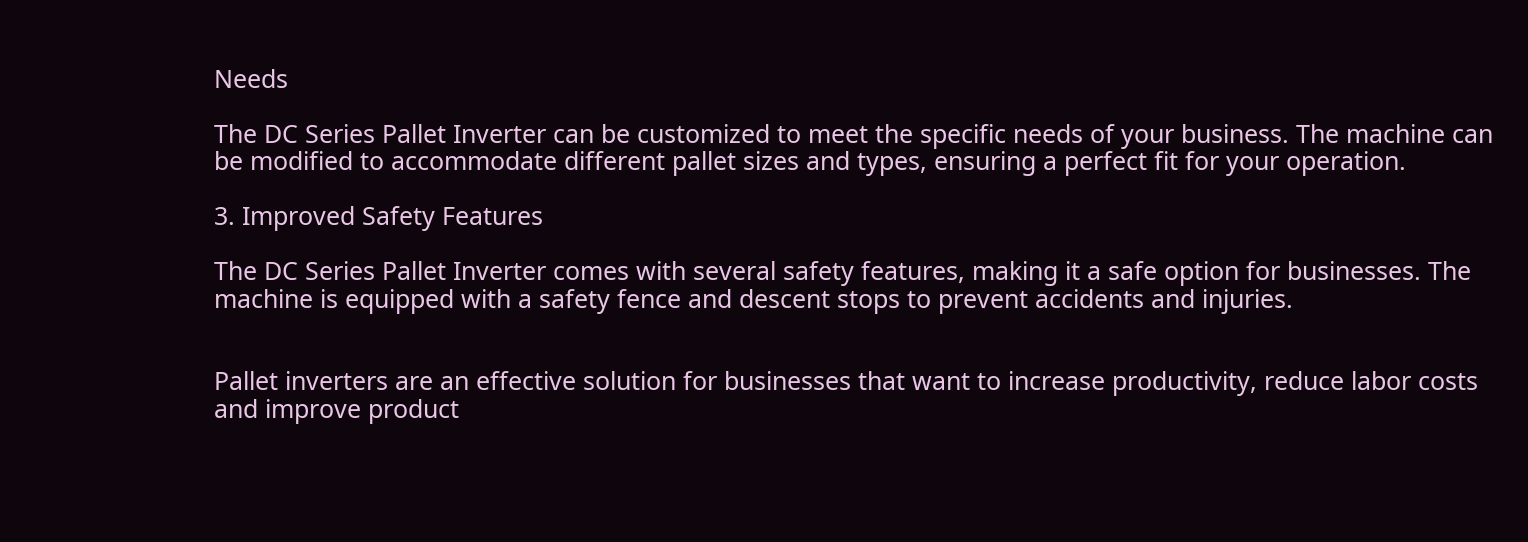Needs

The DC Series Pallet Inverter can be customized to meet the specific needs of your business. The machine can be modified to accommodate different pallet sizes and types, ensuring a perfect fit for your operation.

3. Improved Safety Features

The DC Series Pallet Inverter comes with several safety features, making it a safe option for businesses. The machine is equipped with a safety fence and descent stops to prevent accidents and injuries.


Pallet inverters are an effective solution for businesses that want to increase productivity, reduce labor costs and improve product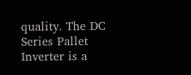quality. The DC Series Pallet Inverter is a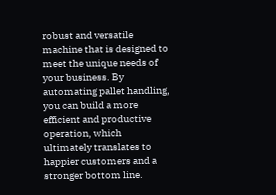robust and versatile machine that is designed to meet the unique needs of your business. By automating pallet handling, you can build a more efficient and productive operation, which ultimately translates to happier customers and a stronger bottom line.